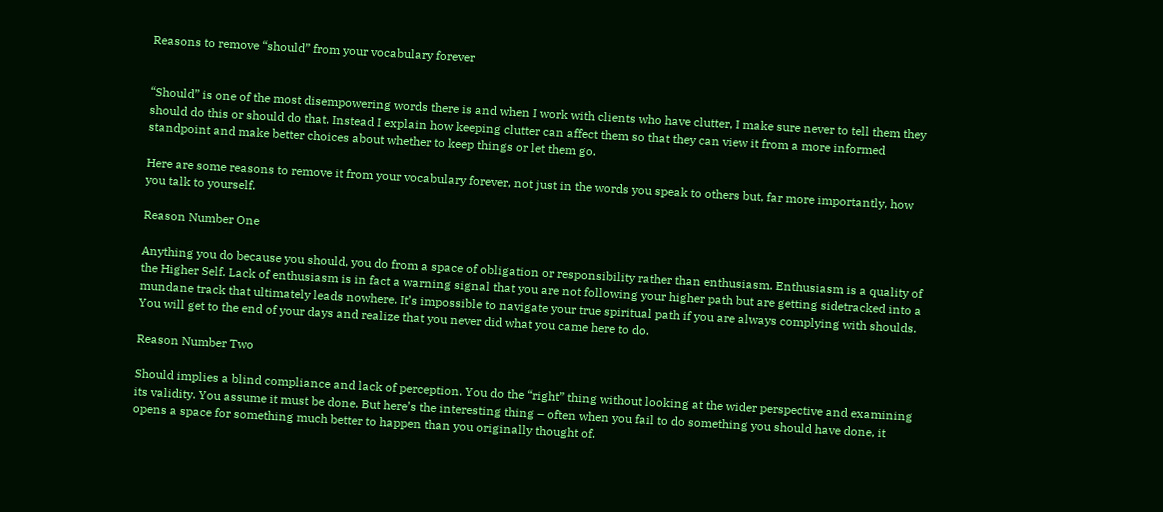Reasons to remove “should” from your vocabulary forever


“Should” is one of the most disempowering words there is and when I work with clients who have clutter, I make sure never to tell them they should do this or should do that. Instead I explain how keeping clutter can affect them so that they can view it from a more informed standpoint and make better choices about whether to keep things or let them go.

Here are some reasons to remove it from your vocabulary forever, not just in the words you speak to others but, far more importantly, how you talk to yourself.

Reason Number One

Anything you do because you should, you do from a space of obligation or responsibility rather than enthusiasm. Enthusiasm is a quality of the Higher Self. Lack of enthusiasm is in fact a warning signal that you are not following your higher path but are getting sidetracked into a mundane track that ultimately leads nowhere. It’s impossible to navigate your true spiritual path if you are always complying with shoulds. You will get to the end of your days and realize that you never did what you came here to do.

Reason Number Two

Should implies a blind compliance and lack of perception. You do the “right” thing without looking at the wider perspective and examining its validity. You assume it must be done. But here’s the interesting thing – often when you fail to do something you should have done, it opens a space for something much better to happen than you originally thought of.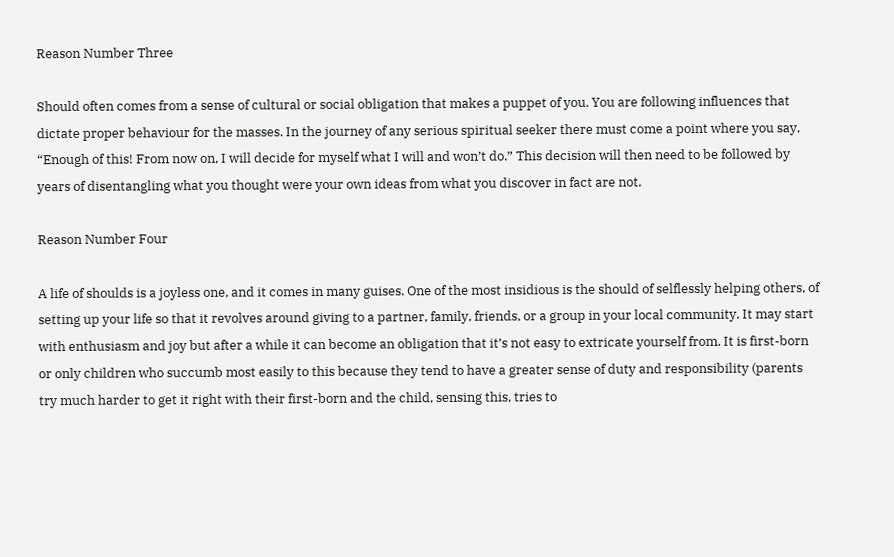Reason Number Three

Should often comes from a sense of cultural or social obligation that makes a puppet of you. You are following influences that dictate proper behaviour for the masses. In the journey of any serious spiritual seeker there must come a point where you say, “Enough of this! From now on, I will decide for myself what I will and won’t do.” This decision will then need to be followed by years of disentangling what you thought were your own ideas from what you discover in fact are not.

Reason Number Four

A life of shoulds is a joyless one, and it comes in many guises. One of the most insidious is the should of selflessly helping others, of setting up your life so that it revolves around giving to a partner, family, friends, or a group in your local community. It may start with enthusiasm and joy but after a while it can become an obligation that it’s not easy to extricate yourself from. It is first-born or only children who succumb most easily to this because they tend to have a greater sense of duty and responsibility (parents try much harder to get it right with their first-born and the child, sensing this, tries to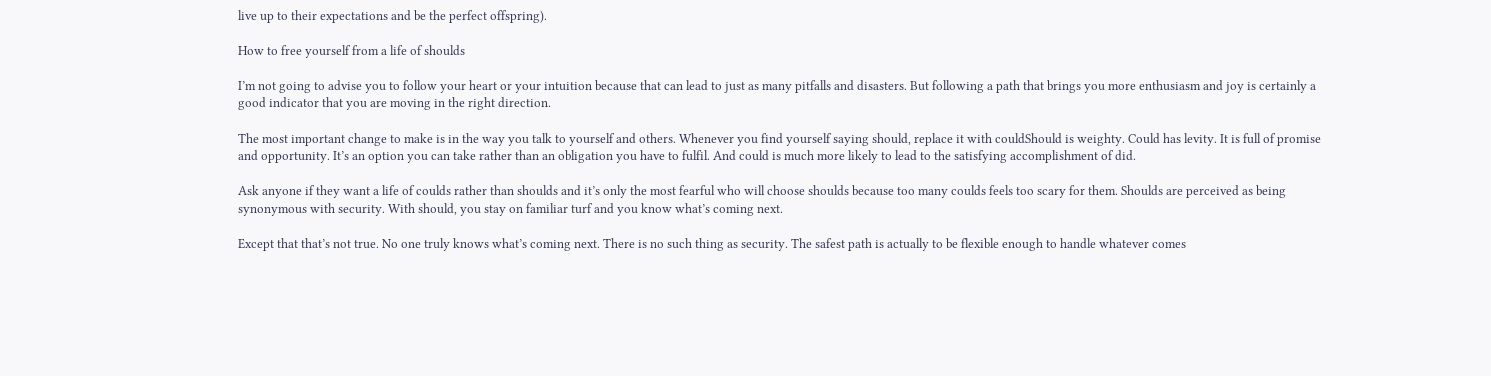live up to their expectations and be the perfect offspring).

How to free yourself from a life of shoulds

I’m not going to advise you to follow your heart or your intuition because that can lead to just as many pitfalls and disasters. But following a path that brings you more enthusiasm and joy is certainly a good indicator that you are moving in the right direction.

The most important change to make is in the way you talk to yourself and others. Whenever you find yourself saying should, replace it with couldShould is weighty. Could has levity. It is full of promise and opportunity. It’s an option you can take rather than an obligation you have to fulfil. And could is much more likely to lead to the satisfying accomplishment of did.

Ask anyone if they want a life of coulds rather than shoulds and it’s only the most fearful who will choose shoulds because too many coulds feels too scary for them. Shoulds are perceived as being synonymous with security. With should, you stay on familiar turf and you know what’s coming next.

Except that that’s not true. No one truly knows what’s coming next. There is no such thing as security. The safest path is actually to be flexible enough to handle whatever comes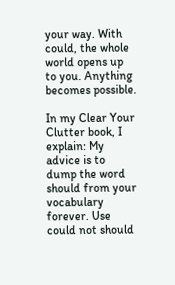your way. With could, the whole world opens up to you. Anything becomes possible.

In my Clear Your Clutter book, I explain: My advice is to dump the word should from your vocabulary forever. Use could not should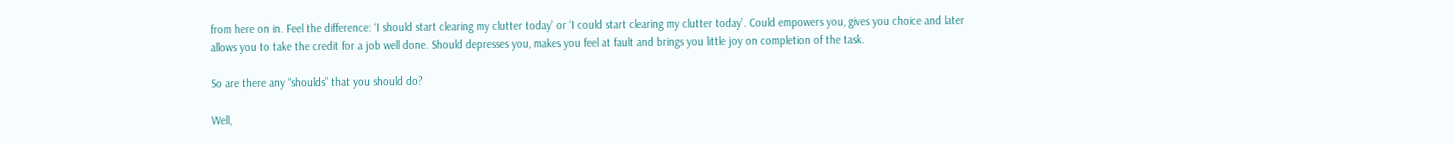from here on in. Feel the difference: ‘I should start clearing my clutter today’ or ‘I could start clearing my clutter today’. Could empowers you, gives you choice and later allows you to take the credit for a job well done. Should depresses you, makes you feel at fault and brings you little joy on completion of the task.

So are there any “shoulds” that you should do?

Well,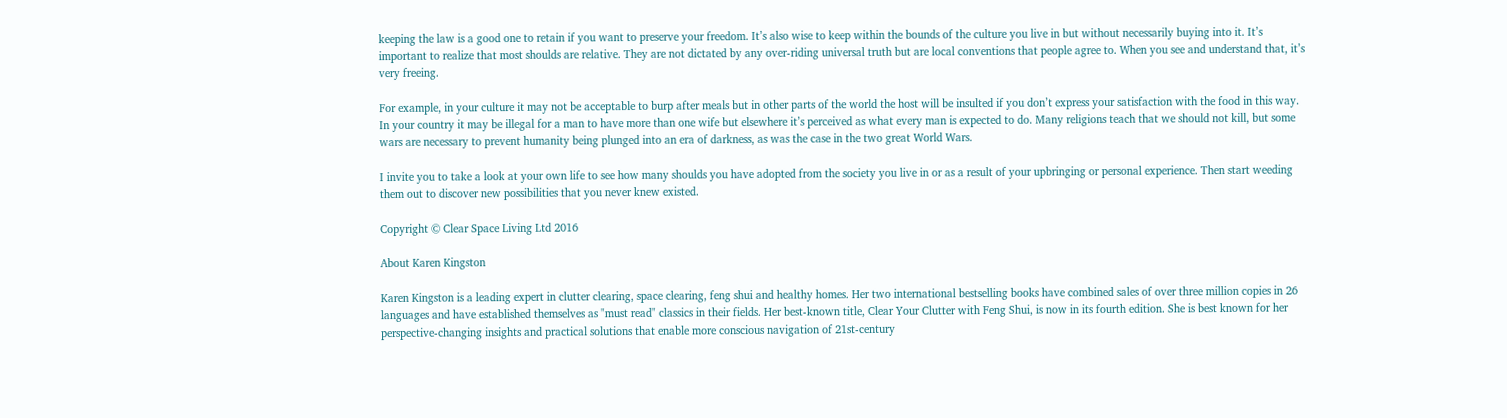keeping the law is a good one to retain if you want to preserve your freedom. It’s also wise to keep within the bounds of the culture you live in but without necessarily buying into it. It’s important to realize that most shoulds are relative. They are not dictated by any over-riding universal truth but are local conventions that people agree to. When you see and understand that, it’s very freeing.

For example, in your culture it may not be acceptable to burp after meals but in other parts of the world the host will be insulted if you don’t express your satisfaction with the food in this way. In your country it may be illegal for a man to have more than one wife but elsewhere it’s perceived as what every man is expected to do. Many religions teach that we should not kill, but some wars are necessary to prevent humanity being plunged into an era of darkness, as was the case in the two great World Wars.

I invite you to take a look at your own life to see how many shoulds you have adopted from the society you live in or as a result of your upbringing or personal experience. Then start weeding them out to discover new possibilities that you never knew existed.

Copyright © Clear Space Living Ltd 2016

About Karen Kingston

Karen Kingston is a leading expert in clutter clearing, space clearing, feng shui and healthy homes. Her two international bestselling books have combined sales of over three million copies in 26 languages and have established themselves as "must read" classics in their fields. Her best-known title, Clear Your Clutter with Feng Shui, is now in its fourth edition. She is best known for her perspective-changing insights and practical solutions that enable more conscious navigation of 21st-century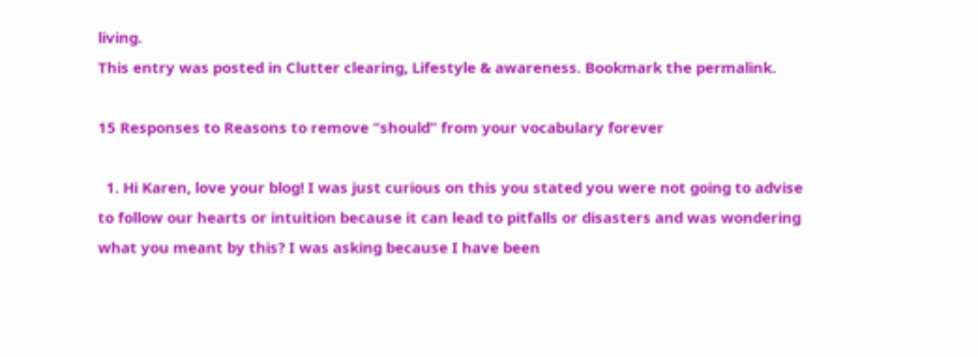living.
This entry was posted in Clutter clearing, Lifestyle & awareness. Bookmark the permalink.

15 Responses to Reasons to remove “should” from your vocabulary forever

  1. Hi Karen, love your blog! I was just curious on this you stated you were not going to advise to follow our hearts or intuition because it can lead to pitfalls or disasters and was wondering what you meant by this? I was asking because I have been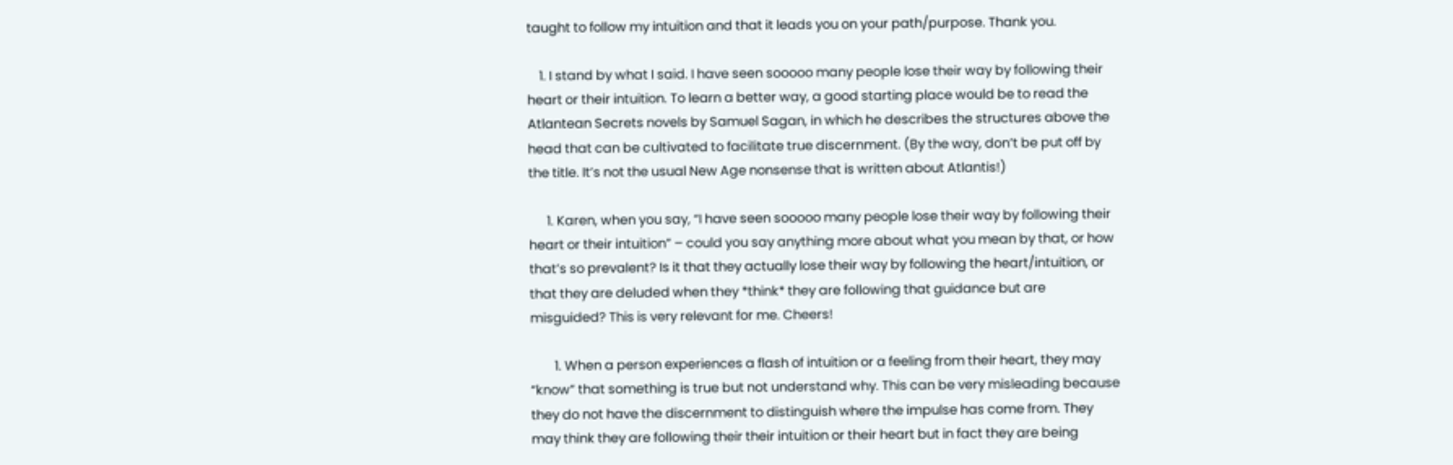taught to follow my intuition and that it leads you on your path/purpose. Thank you.

    1. I stand by what I said. I have seen sooooo many people lose their way by following their heart or their intuition. To learn a better way, a good starting place would be to read the Atlantean Secrets novels by Samuel Sagan, in which he describes the structures above the head that can be cultivated to facilitate true discernment. (By the way, don’t be put off by the title. It’s not the usual New Age nonsense that is written about Atlantis!)

      1. Karen, when you say, “I have seen sooooo many people lose their way by following their heart or their intuition” – could you say anything more about what you mean by that, or how that’s so prevalent? Is it that they actually lose their way by following the heart/intuition, or that they are deluded when they *think* they are following that guidance but are misguided? This is very relevant for me. Cheers!

        1. When a person experiences a flash of intuition or a feeling from their heart, they may “know” that something is true but not understand why. This can be very misleading because they do not have the discernment to distinguish where the impulse has come from. They may think they are following their their intuition or their heart but in fact they are being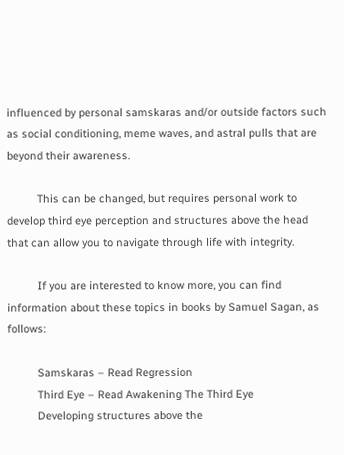influenced by personal samskaras and/or outside factors such as social conditioning, meme waves, and astral pulls that are beyond their awareness.

          This can be changed, but requires personal work to develop third eye perception and structures above the head that can allow you to navigate through life with integrity.

          If you are interested to know more, you can find information about these topics in books by Samuel Sagan, as follows:

          Samskaras – Read Regression
          Third Eye – Read Awakening The Third Eye
          Developing structures above the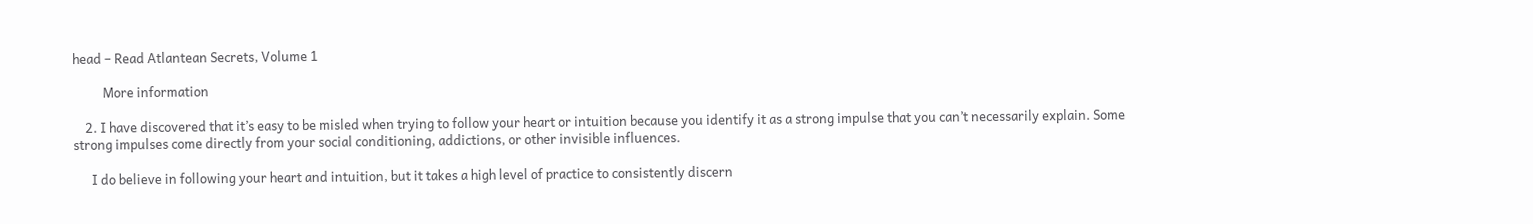head – Read Atlantean Secrets, Volume 1

          More information

    2. I have discovered that it’s easy to be misled when trying to follow your heart or intuition because you identify it as a strong impulse that you can’t necessarily explain. Some strong impulses come directly from your social conditioning, addictions, or other invisible influences.

      I do believe in following your heart and intuition, but it takes a high level of practice to consistently discern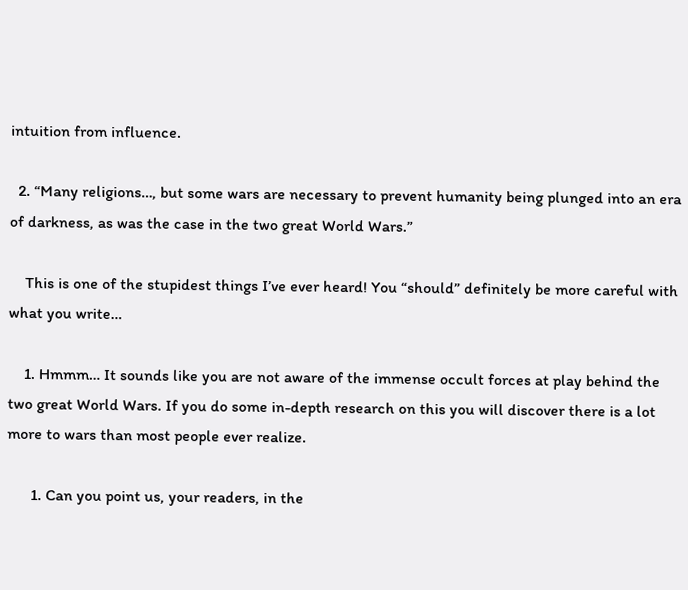intuition from influence.

  2. “Many religions…, but some wars are necessary to prevent humanity being plunged into an era of darkness, as was the case in the two great World Wars.”

    This is one of the stupidest things I’ve ever heard! You “should” definitely be more careful with what you write…

    1. Hmmm… It sounds like you are not aware of the immense occult forces at play behind the two great World Wars. If you do some in-depth research on this you will discover there is a lot more to wars than most people ever realize.

      1. Can you point us, your readers, in the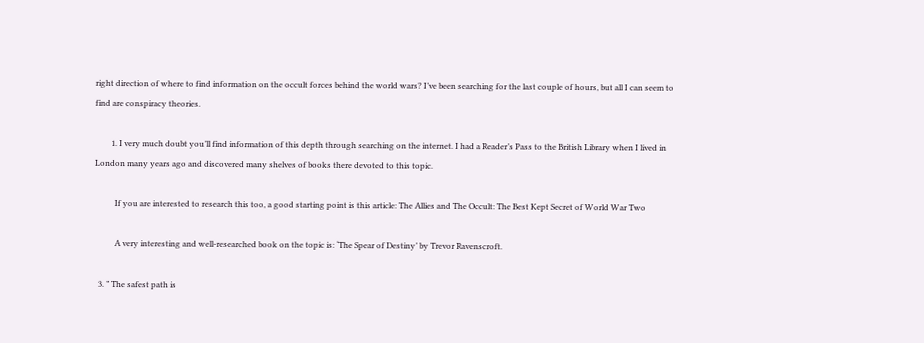right direction of where to find information on the occult forces behind the world wars? I’ve been searching for the last couple of hours, but all I can seem to find are conspiracy theories.

        1. I very much doubt you’ll find information of this depth through searching on the internet. I had a Reader’s Pass to the British Library when I lived in London many years ago and discovered many shelves of books there devoted to this topic.

          If you are interested to research this too, a good starting point is this article: The Allies and The Occult: The Best Kept Secret of World War Two

          A very interesting and well-researched book on the topic is: ‘The Spear of Destiny’ by Trevor Ravenscroft.

  3. ” The safest path is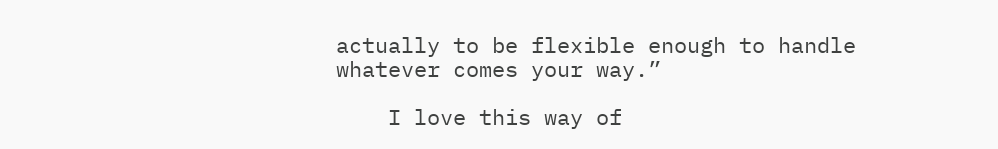actually to be flexible enough to handle whatever comes your way.”

    I love this way of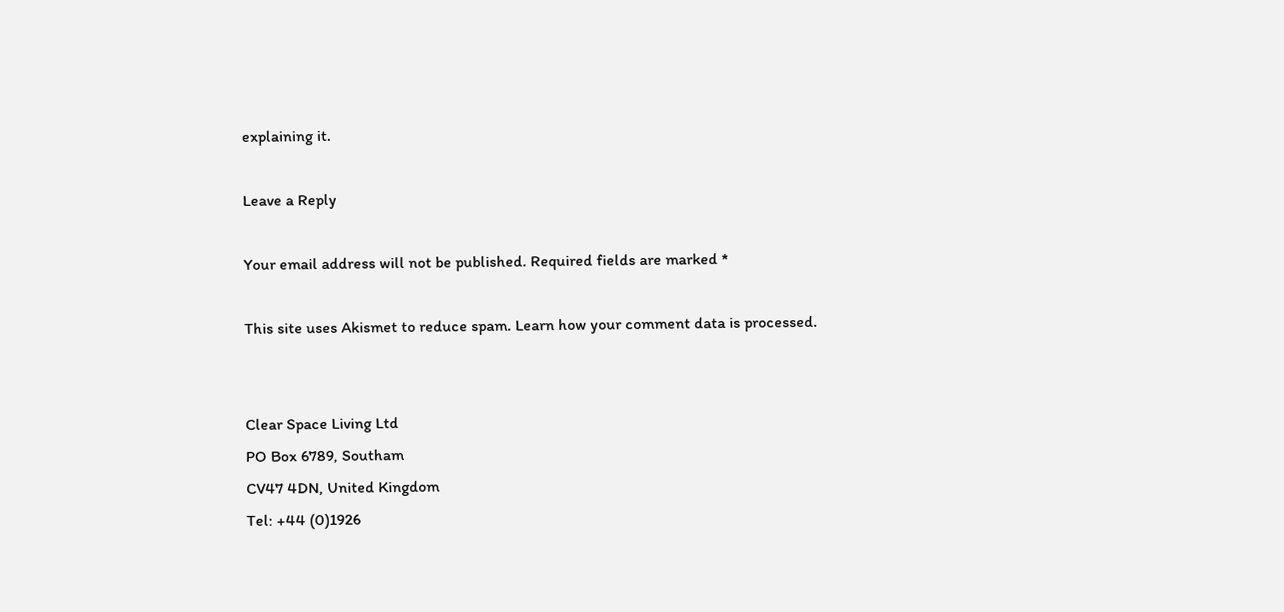explaining it.

Leave a Reply

Your email address will not be published. Required fields are marked *

This site uses Akismet to reduce spam. Learn how your comment data is processed.


Clear Space Living Ltd
PO Box 6789, Southam
CV47 4DN, United Kingdom
Tel: +44 (0)1926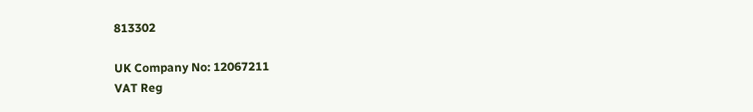813302

UK Company No: 12067211
VAT Reg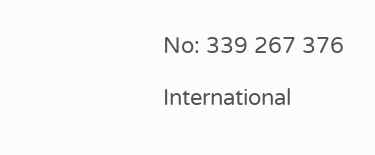No: 339 267 376

International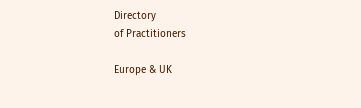Directory
of Practitioners

Europe & UK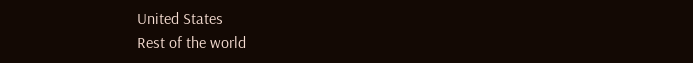United States
Rest of the world